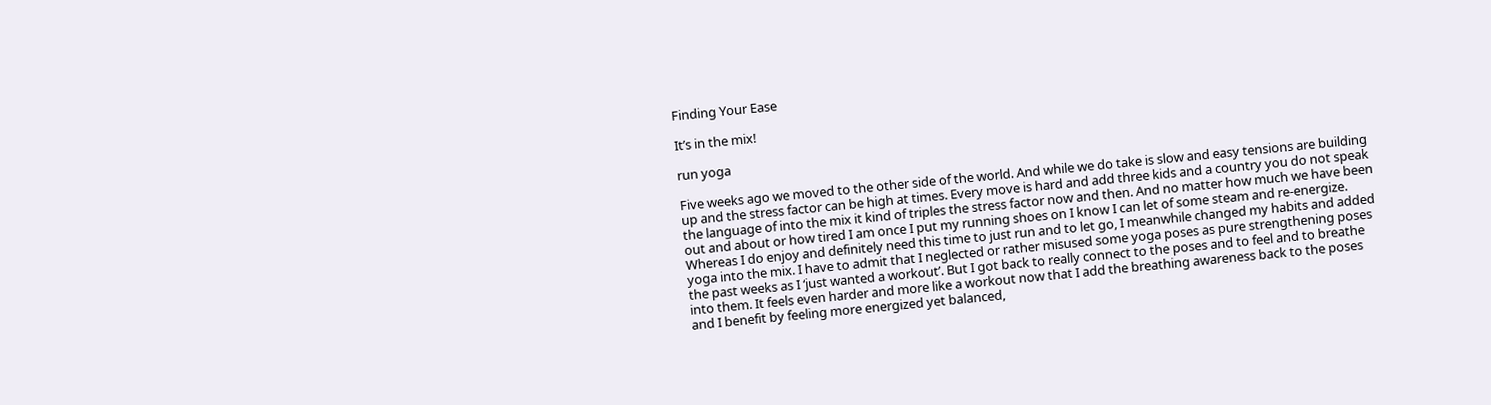Finding Your Ease

It’s in the mix!

run yoga

Five weeks ago we moved to the other side of the world. And while we do take is slow and easy tensions are building up and the stress factor can be high at times. Every move is hard and add three kids and a country you do not speak the language of into the mix it kind of triples the stress factor now and then. And no matter how much we have been out and about or how tired I am once I put my running shoes on I know I can let of some steam and re-energize. Whereas I do enjoy and definitely need this time to just run and to let go, I meanwhile changed my habits and added yoga into the mix. I have to admit that I neglected or rather misused some yoga poses as pure strengthening poses the past weeks as I ‘just wanted a workout’. But I got back to really connect to the poses and to feel and to breathe into them. It feels even harder and more like a workout now that I add the breathing awareness back to the poses and I benefit by feeling more energized yet balanced,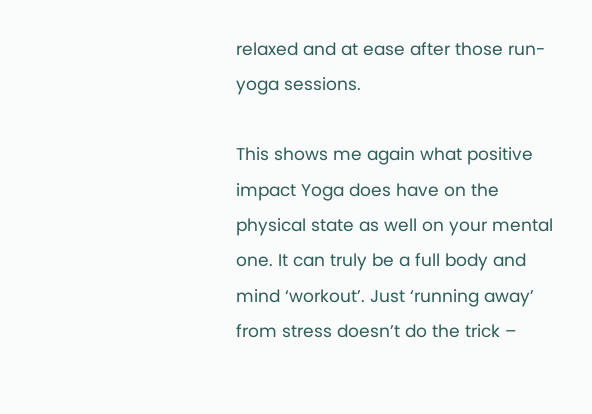relaxed and at ease after those run-yoga sessions.

This shows me again what positive impact Yoga does have on the physical state as well on your mental one. It can truly be a full body and mind ‘workout’. Just ‘running away’ from stress doesn’t do the trick –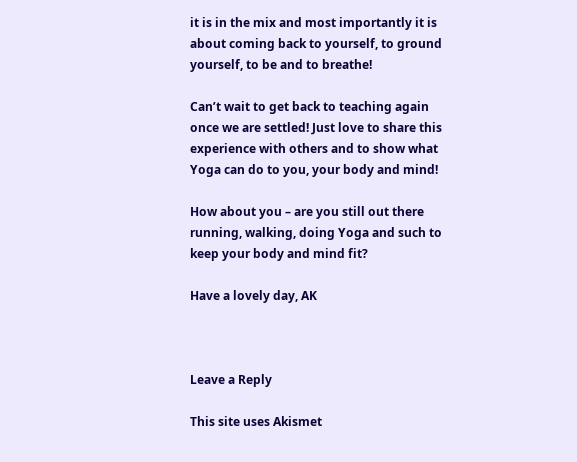it is in the mix and most importantly it is about coming back to yourself, to ground yourself, to be and to breathe!

Can’t wait to get back to teaching again once we are settled! Just love to share this experience with others and to show what Yoga can do to you, your body and mind!

How about you – are you still out there running, walking, doing Yoga and such to keep your body and mind fit?

Have a lovely day, AK



Leave a Reply

This site uses Akismet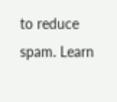to reduce spam. Learn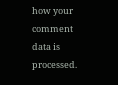how your comment data is processed.